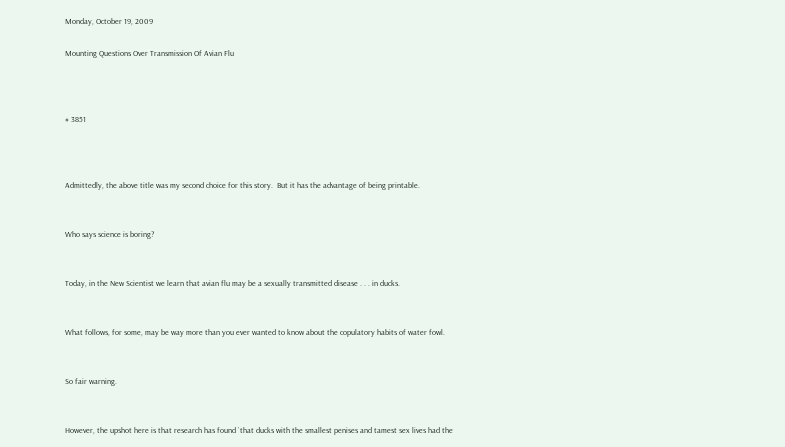Monday, October 19, 2009

Mounting Questions Over Transmission Of Avian Flu



# 3851



Admittedly, the above title was my second choice for this story.  But it has the advantage of being printable.


Who says science is boring?


Today, in the New Scientist we learn that avian flu may be a sexually transmitted disease . . . in ducks.


What follows, for some, may be way more than you ever wanted to know about the copulatory habits of water fowl.


So fair warning.


However, the upshot here is that research has found `that ducks with the smallest penises and tamest sex lives had the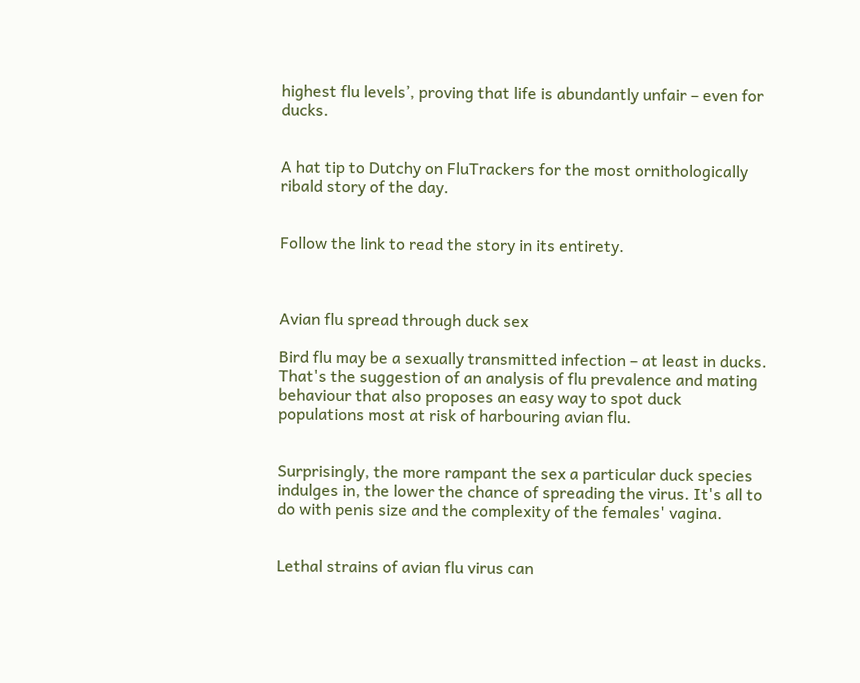highest flu levels’, proving that life is abundantly unfair – even for ducks.


A hat tip to Dutchy on FluTrackers for the most ornithologically ribald story of the day.


Follow the link to read the story in its entirety.



Avian flu spread through duck sex

Bird flu may be a sexually transmitted infection – at least in ducks. That's the suggestion of an analysis of flu prevalence and mating behaviour that also proposes an easy way to spot duck populations most at risk of harbouring avian flu.


Surprisingly, the more rampant the sex a particular duck species indulges in, the lower the chance of spreading the virus. It's all to do with penis size and the complexity of the females' vagina.


Lethal strains of avian flu virus can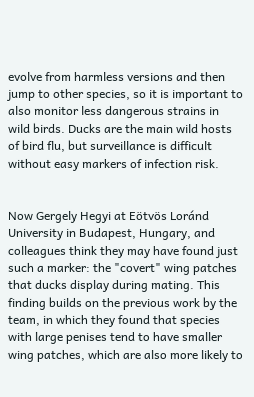evolve from harmless versions and then jump to other species, so it is important to also monitor less dangerous strains in wild birds. Ducks are the main wild hosts of bird flu, but surveillance is difficult without easy markers of infection risk.


Now Gergely Hegyi at Eötvös Loránd University in Budapest, Hungary, and colleagues think they may have found just such a marker: the "covert" wing patches that ducks display during mating. This finding builds on the previous work by the team, in which they found that species with large penises tend to have smaller wing patches, which are also more likely to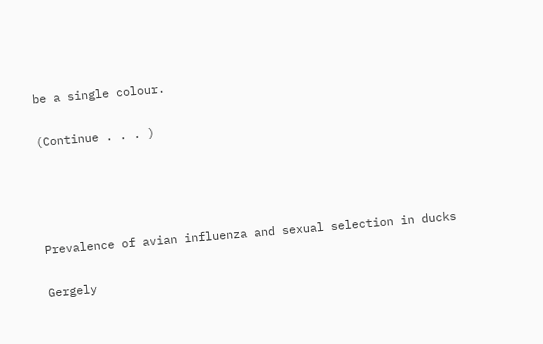be a single colour.

(Continue . . . )




Prevalence of avian influenza and sexual selection in ducks

Gergely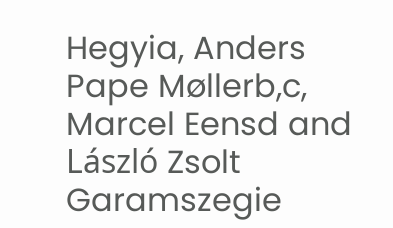Hegyia, Anders Pape Møllerb,c, Marcel Eensd and László Zsolt Garamszegie